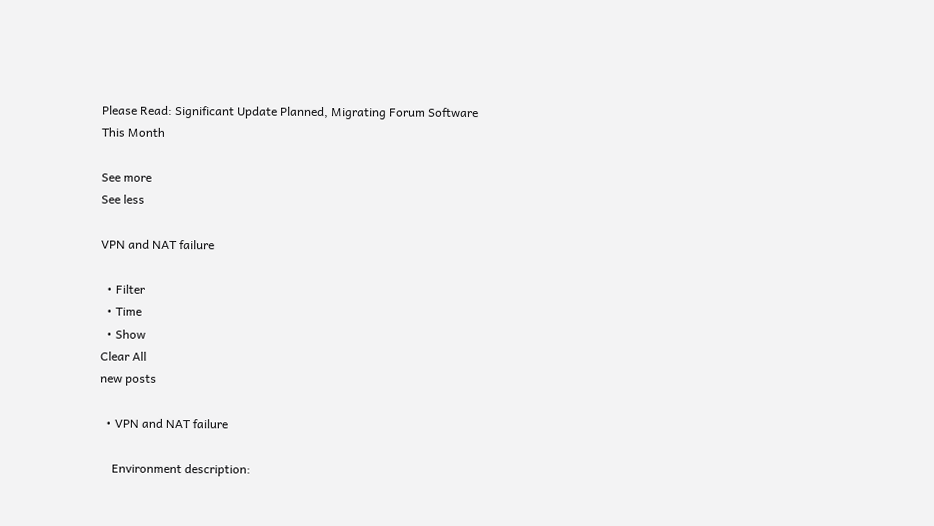Please Read: Significant Update Planned, Migrating Forum Software This Month

See more
See less

VPN and NAT failure

  • Filter
  • Time
  • Show
Clear All
new posts

  • VPN and NAT failure

    Environment description: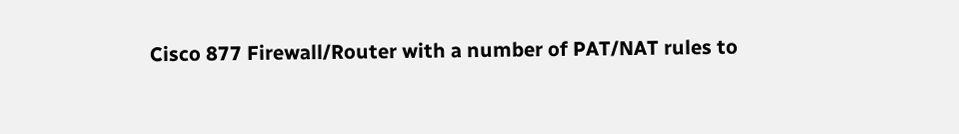Cisco 877 Firewall/Router with a number of PAT/NAT rules to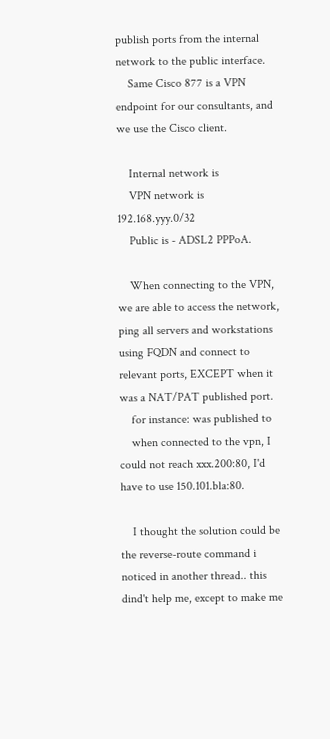publish ports from the internal network to the public interface.
    Same Cisco 877 is a VPN endpoint for our consultants, and we use the Cisco client.

    Internal network is
    VPN network is 192.168.yyy.0/32
    Public is - ADSL2 PPPoA.

    When connecting to the VPN, we are able to access the network, ping all servers and workstations using FQDN and connect to relevant ports, EXCEPT when it was a NAT/PAT published port.
    for instance: was published to
    when connected to the vpn, I could not reach xxx.200:80, I'd have to use 150.101.bla:80.

    I thought the solution could be the reverse-route command i noticed in another thread.. this dind't help me, except to make me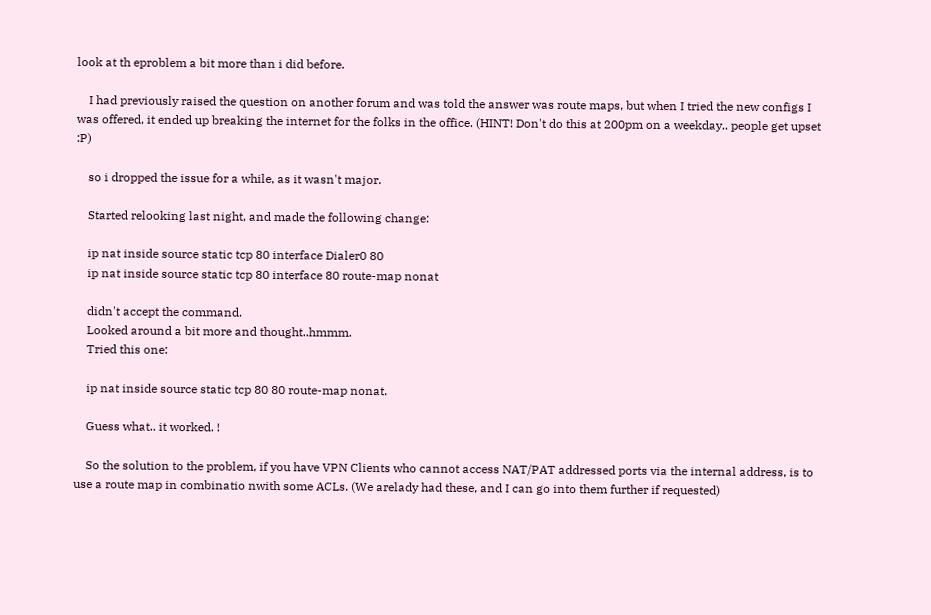look at th eproblem a bit more than i did before.

    I had previously raised the question on another forum and was told the answer was route maps, but when I tried the new configs I was offered, it ended up breaking the internet for the folks in the office. (HINT! Don't do this at 200pm on a weekday.. people get upset :P)

    so i dropped the issue for a while, as it wasn't major.

    Started relooking last night, and made the following change:

    ip nat inside source static tcp 80 interface Dialer0 80
    ip nat inside source static tcp 80 interface 80 route-map nonat

    didn't accept the command.
    Looked around a bit more and thought..hmmm.
    Tried this one:

    ip nat inside source static tcp 80 80 route-map nonat.

    Guess what.. it worked. !

    So the solution to the problem, if you have VPN Clients who cannot access NAT/PAT addressed ports via the internal address, is to use a route map in combinatio nwith some ACLs. (We arelady had these, and I can go into them further if requested)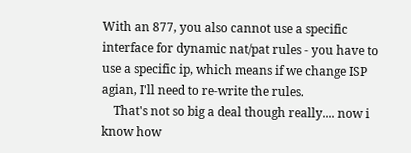With an 877, you also cannot use a specific interface for dynamic nat/pat rules - you have to use a specific ip, which means if we change ISP agian, I'll need to re-write the rules.
    That's not so big a deal though really.... now i know how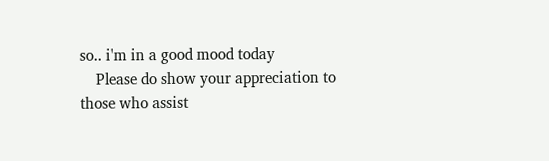so.. i'm in a good mood today
    Please do show your appreciation to those who assist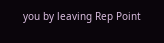you by leaving Rep Point